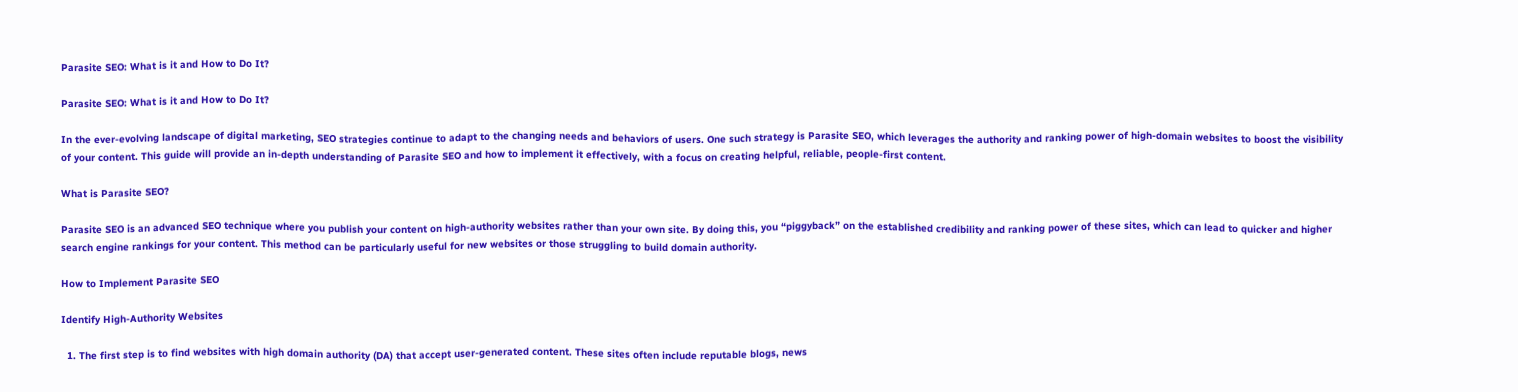Parasite SEO: What is it and How to Do It?

Parasite SEO: What is it and How to Do It?

In the ever-evolving landscape of digital marketing, SEO strategies continue to adapt to the changing needs and behaviors of users. One such strategy is Parasite SEO, which leverages the authority and ranking power of high-domain websites to boost the visibility of your content. This guide will provide an in-depth understanding of Parasite SEO and how to implement it effectively, with a focus on creating helpful, reliable, people-first content.

What is Parasite SEO?

Parasite SEO is an advanced SEO technique where you publish your content on high-authority websites rather than your own site. By doing this, you “piggyback” on the established credibility and ranking power of these sites, which can lead to quicker and higher search engine rankings for your content. This method can be particularly useful for new websites or those struggling to build domain authority.

How to Implement Parasite SEO

Identify High-Authority Websites

  1. The first step is to find websites with high domain authority (DA) that accept user-generated content. These sites often include reputable blogs, news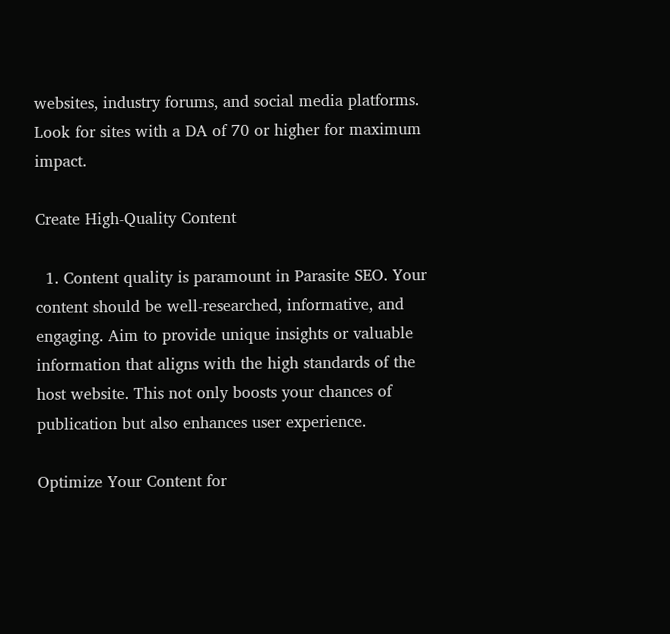websites, industry forums, and social media platforms. Look for sites with a DA of 70 or higher for maximum impact.

Create High-Quality Content

  1. Content quality is paramount in Parasite SEO. Your content should be well-researched, informative, and engaging. Aim to provide unique insights or valuable information that aligns with the high standards of the host website. This not only boosts your chances of publication but also enhances user experience.

Optimize Your Content for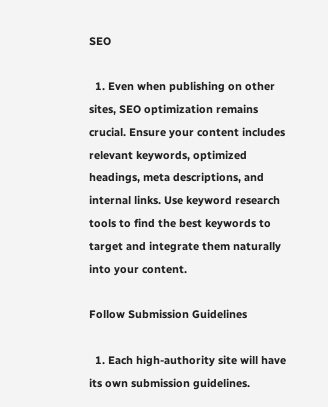SEO

  1. Even when publishing on other sites, SEO optimization remains crucial. Ensure your content includes relevant keywords, optimized headings, meta descriptions, and internal links. Use keyword research tools to find the best keywords to target and integrate them naturally into your content.

Follow Submission Guidelines

  1. Each high-authority site will have its own submission guidelines.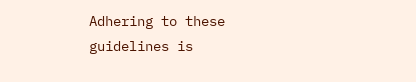Adhering to these guidelines is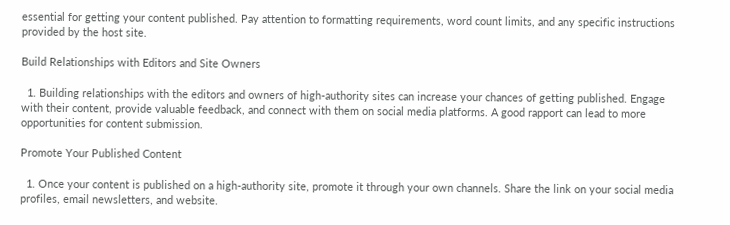essential for getting your content published. Pay attention to formatting requirements, word count limits, and any specific instructions provided by the host site.

Build Relationships with Editors and Site Owners

  1. Building relationships with the editors and owners of high-authority sites can increase your chances of getting published. Engage with their content, provide valuable feedback, and connect with them on social media platforms. A good rapport can lead to more opportunities for content submission.

Promote Your Published Content

  1. Once your content is published on a high-authority site, promote it through your own channels. Share the link on your social media profiles, email newsletters, and website.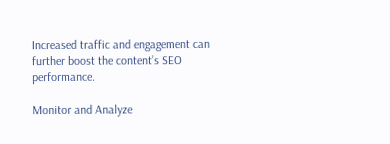Increased traffic and engagement can further boost the content’s SEO performance.

Monitor and Analyze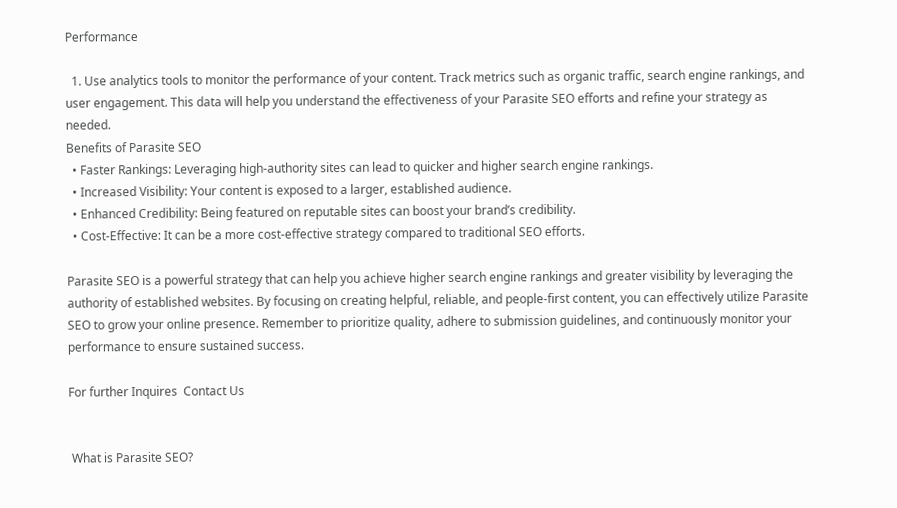Performance

  1. Use analytics tools to monitor the performance of your content. Track metrics such as organic traffic, search engine rankings, and user engagement. This data will help you understand the effectiveness of your Parasite SEO efforts and refine your strategy as needed.
Benefits of Parasite SEO
  • Faster Rankings: Leveraging high-authority sites can lead to quicker and higher search engine rankings.
  • Increased Visibility: Your content is exposed to a larger, established audience.
  • Enhanced Credibility: Being featured on reputable sites can boost your brand’s credibility.
  • Cost-Effective: It can be a more cost-effective strategy compared to traditional SEO efforts.

Parasite SEO is a powerful strategy that can help you achieve higher search engine rankings and greater visibility by leveraging the authority of established websites. By focusing on creating helpful, reliable, and people-first content, you can effectively utilize Parasite SEO to grow your online presence. Remember to prioritize quality, adhere to submission guidelines, and continuously monitor your performance to ensure sustained success.

For further Inquires  Contact Us


 What is Parasite SEO?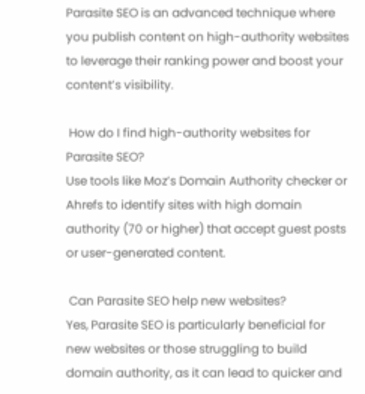Parasite SEO is an advanced technique where you publish content on high-authority websites to leverage their ranking power and boost your content’s visibility.

 How do I find high-authority websites for Parasite SEO?
Use tools like Moz’s Domain Authority checker or Ahrefs to identify sites with high domain authority (70 or higher) that accept guest posts or user-generated content.

 Can Parasite SEO help new websites?
Yes, Parasite SEO is particularly beneficial for new websites or those struggling to build domain authority, as it can lead to quicker and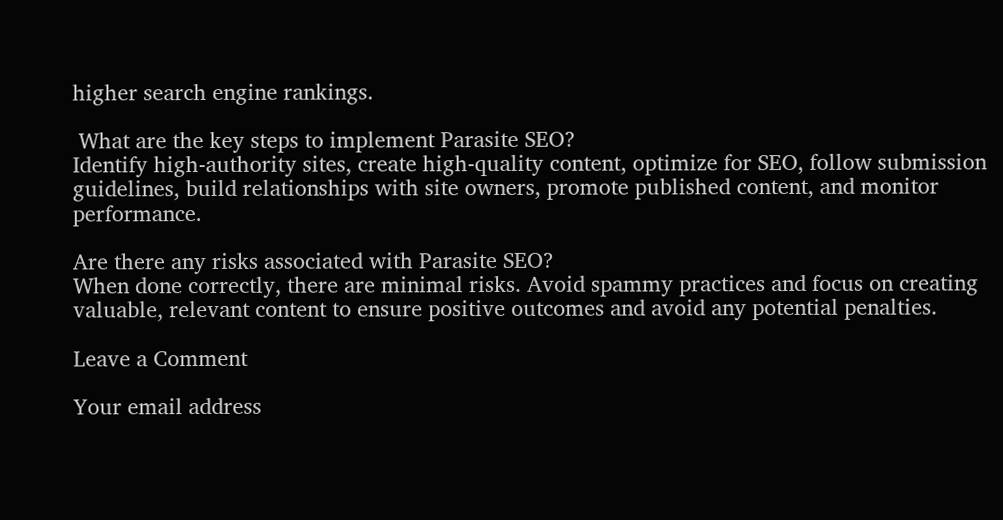higher search engine rankings.

 What are the key steps to implement Parasite SEO?
Identify high-authority sites, create high-quality content, optimize for SEO, follow submission guidelines, build relationships with site owners, promote published content, and monitor performance.

Are there any risks associated with Parasite SEO?
When done correctly, there are minimal risks. Avoid spammy practices and focus on creating valuable, relevant content to ensure positive outcomes and avoid any potential penalties.

Leave a Comment

Your email address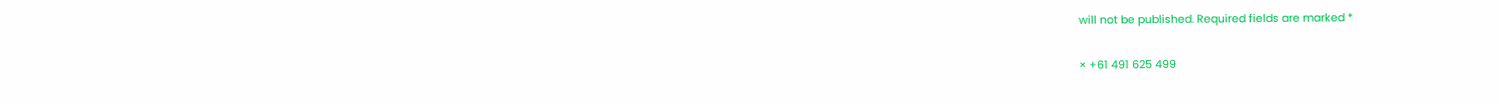will not be published. Required fields are marked *

× +61 491 625 499